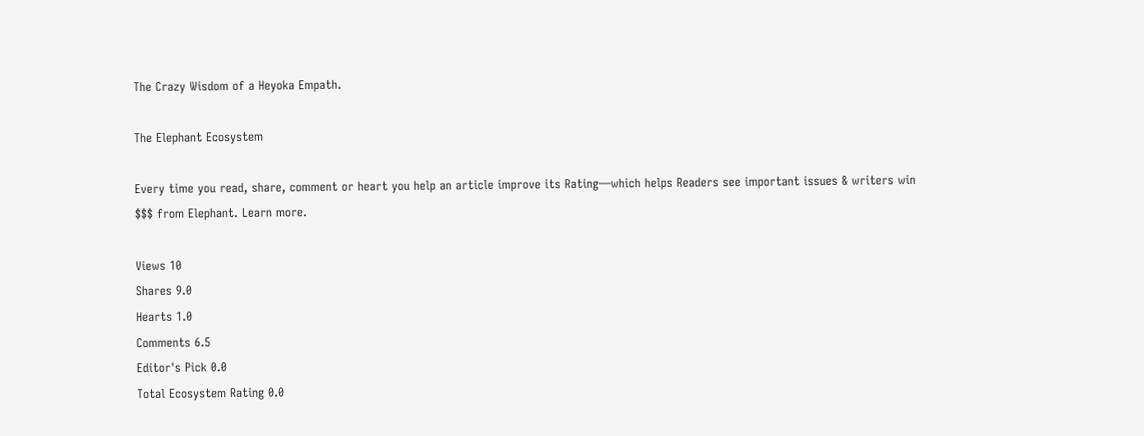The Crazy Wisdom of a Heyoka Empath.

The Elephant Ecosystem

Every time you read, share, comment or heart you help an article improve its Rating—which helps Readers see important issues & writers win $$$ from Elephant. Learn more.

Views 10
Shares 9.0
Hearts 1.0
Comments 6.5
Editor's Pick 0.0
Total Ecosystem Rating 0.0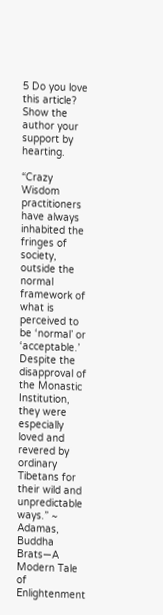5 Do you love this article? Show the author your support by hearting.

“Crazy Wisdom practitioners have always inhabited the fringes of society, outside the normal framework of what is perceived to be ‘normal’ or ‘acceptable.’ Despite the disapproval of the Monastic Institution, they were especially loved and revered by ordinary Tibetans for their wild and unpredictable ways.” ~ Adamas, Buddha Brats—A Modern Tale of Enlightenment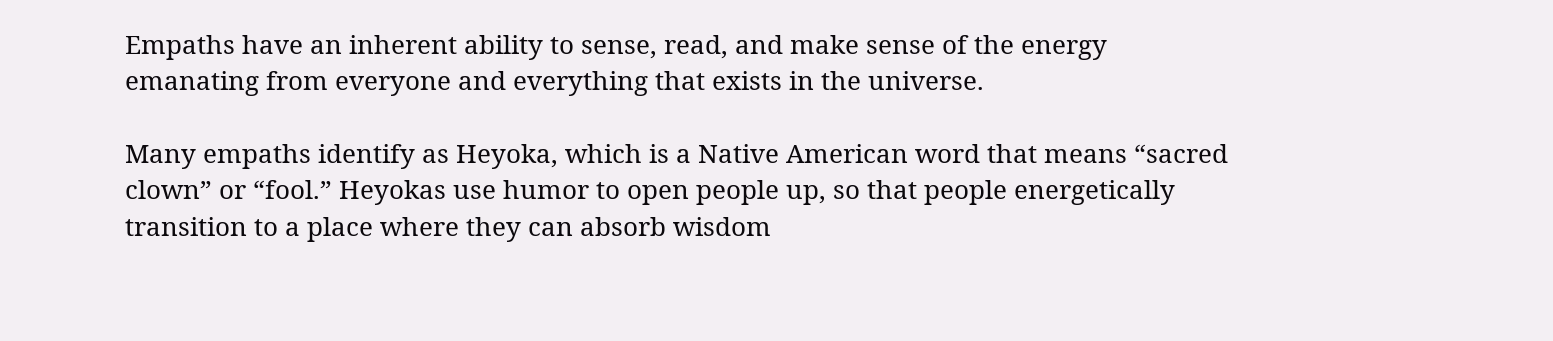Empaths have an inherent ability to sense, read, and make sense of the energy emanating from everyone and everything that exists in the universe.

Many empaths identify as Heyoka, which is a Native American word that means “sacred clown” or “fool.” Heyokas use humor to open people up, so that people energetically transition to a place where they can absorb wisdom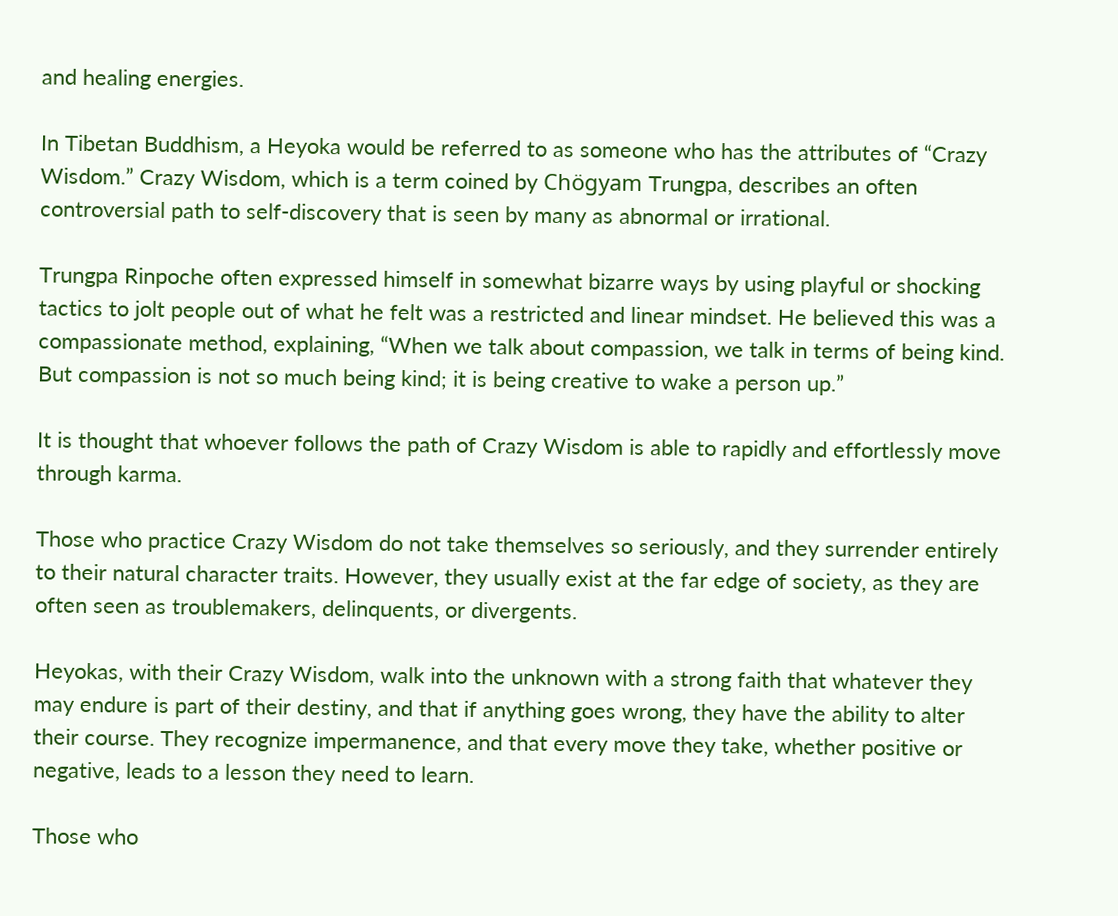and healing energies.

In Tibetan Buddhism, a Heyoka would be referred to as someone who has the attributes of “Crazy Wisdom.” Crazy Wisdom, which is a term coined by Chögyam Trungpa, describes an often controversial path to self-discovery that is seen by many as abnormal or irrational.

Trungpa Rinpoche often expressed himself in somewhat bizarre ways by using playful or shocking tactics to jolt people out of what he felt was a restricted and linear mindset. He believed this was a compassionate method, explaining, “When we talk about compassion, we talk in terms of being kind. But compassion is not so much being kind; it is being creative to wake a person up.”

It is thought that whoever follows the path of Crazy Wisdom is able to rapidly and effortlessly move through karma.

Those who practice Crazy Wisdom do not take themselves so seriously, and they surrender entirely to their natural character traits. However, they usually exist at the far edge of society, as they are often seen as troublemakers, delinquents, or divergents.

Heyokas, with their Crazy Wisdom, walk into the unknown with a strong faith that whatever they may endure is part of their destiny, and that if anything goes wrong, they have the ability to alter their course. They recognize impermanence, and that every move they take, whether positive or negative, leads to a lesson they need to learn.

Those who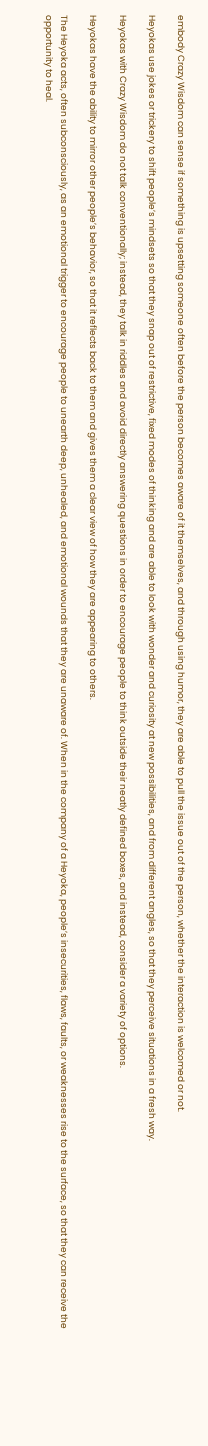embody Crazy Wisdom can sense if something is upsetting someone often before the person becomes aware of it themselves, and through using humor, they are able to pull the issue out of the person, whether the interaction is welcomed or not.

Heyokas use jokes or trickery to shift people’s mindsets so that they snap out of restrictive, fixed modes of thinking and are able to look with wonder and curiosity at new possibilities, and from different angles, so that they perceive situations in a fresh way.

Heyokas with Crazy Wisdom do not talk conventionally; instead, they talk in riddles and avoid directly answering questions in order to encourage people to think outside their neatly defined boxes, and instead, consider a variety of options.

Heyokas have the ability to mirror other people’s behavior, so that it reflects back to them and gives them a clear view of how they are appearing to others.

The Heyoka acts, often subconsciously, as an emotional trigger to encourage people to unearth deep, unhealed, and emotional wounds that they are unaware of. When in the company of a Heyoka, people’s insecurities, flaws, faults, or weaknesses rise to the surface, so that they can receive the opportunity to heal.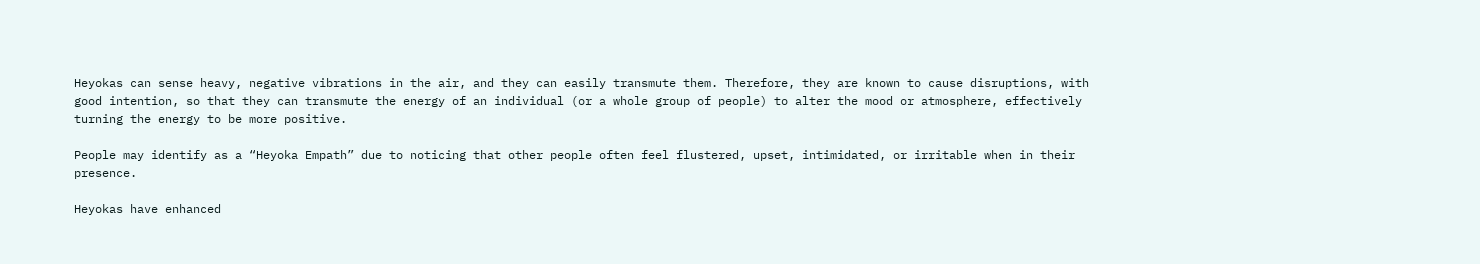Heyokas can sense heavy, negative vibrations in the air, and they can easily transmute them. Therefore, they are known to cause disruptions, with good intention, so that they can transmute the energy of an individual (or a whole group of people) to alter the mood or atmosphere, effectively turning the energy to be more positive.

People may identify as a “Heyoka Empath” due to noticing that other people often feel flustered, upset, intimidated, or irritable when in their presence.

Heyokas have enhanced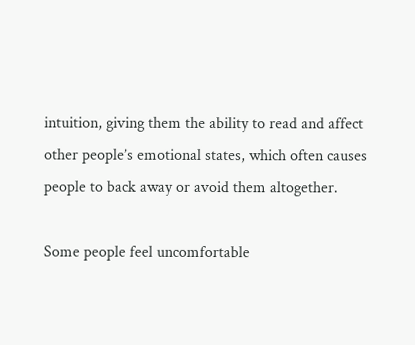intuition, giving them the ability to read and affect other people’s emotional states, which often causes people to back away or avoid them altogether.

Some people feel uncomfortable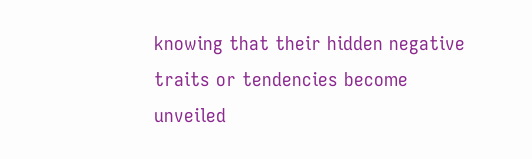knowing that their hidden negative traits or tendencies become unveiled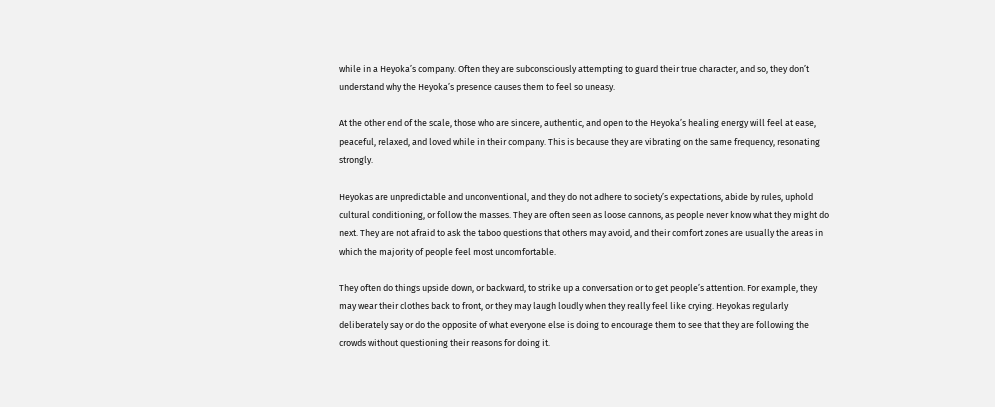while in a Heyoka’s company. Often they are subconsciously attempting to guard their true character, and so, they don’t understand why the Heyoka’s presence causes them to feel so uneasy.

At the other end of the scale, those who are sincere, authentic, and open to the Heyoka’s healing energy will feel at ease, peaceful, relaxed, and loved while in their company. This is because they are vibrating on the same frequency, resonating strongly.

Heyokas are unpredictable and unconventional, and they do not adhere to society’s expectations, abide by rules, uphold cultural conditioning, or follow the masses. They are often seen as loose cannons, as people never know what they might do next. They are not afraid to ask the taboo questions that others may avoid, and their comfort zones are usually the areas in which the majority of people feel most uncomfortable.

They often do things upside down, or backward, to strike up a conversation or to get people’s attention. For example, they may wear their clothes back to front, or they may laugh loudly when they really feel like crying. Heyokas regularly deliberately say or do the opposite of what everyone else is doing to encourage them to see that they are following the crowds without questioning their reasons for doing it.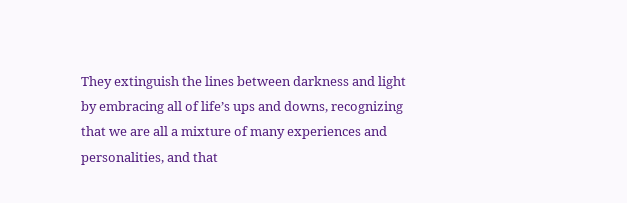They extinguish the lines between darkness and light by embracing all of life’s ups and downs, recognizing that we are all a mixture of many experiences and personalities, and that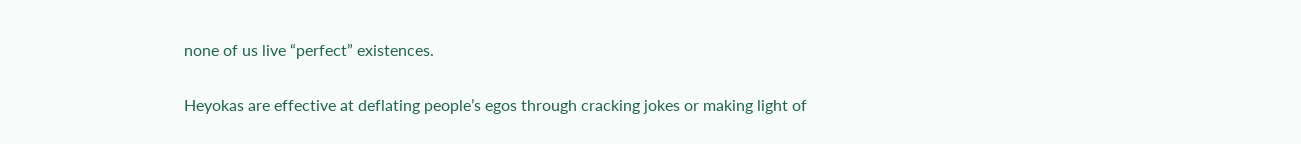none of us live “perfect” existences.

Heyokas are effective at deflating people’s egos through cracking jokes or making light of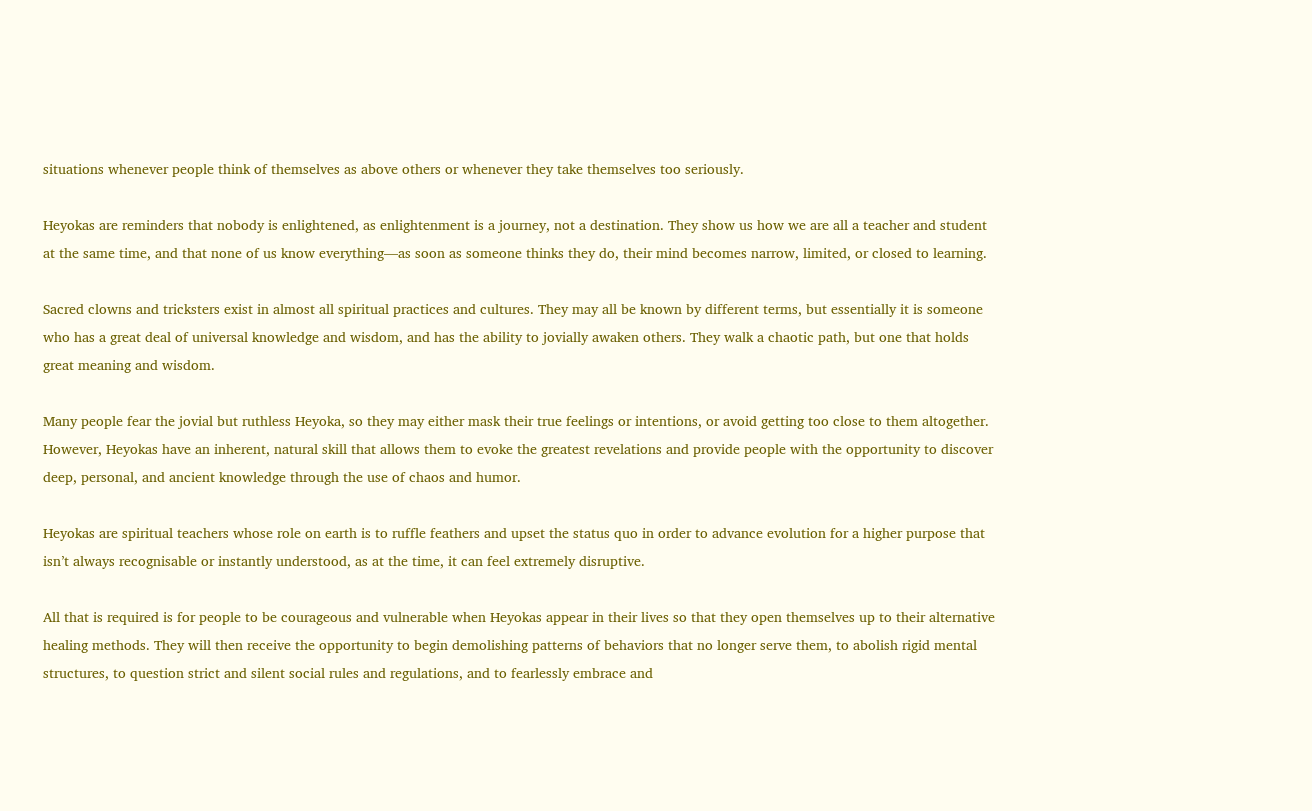situations whenever people think of themselves as above others or whenever they take themselves too seriously.

Heyokas are reminders that nobody is enlightened, as enlightenment is a journey, not a destination. They show us how we are all a teacher and student at the same time, and that none of us know everything—as soon as someone thinks they do, their mind becomes narrow, limited, or closed to learning.

Sacred clowns and tricksters exist in almost all spiritual practices and cultures. They may all be known by different terms, but essentially it is someone who has a great deal of universal knowledge and wisdom, and has the ability to jovially awaken others. They walk a chaotic path, but one that holds great meaning and wisdom.

Many people fear the jovial but ruthless Heyoka, so they may either mask their true feelings or intentions, or avoid getting too close to them altogether. However, Heyokas have an inherent, natural skill that allows them to evoke the greatest revelations and provide people with the opportunity to discover deep, personal, and ancient knowledge through the use of chaos and humor.

Heyokas are spiritual teachers whose role on earth is to ruffle feathers and upset the status quo in order to advance evolution for a higher purpose that isn’t always recognisable or instantly understood, as at the time, it can feel extremely disruptive.

All that is required is for people to be courageous and vulnerable when Heyokas appear in their lives so that they open themselves up to their alternative healing methods. They will then receive the opportunity to begin demolishing patterns of behaviors that no longer serve them, to abolish rigid mental structures, to question strict and silent social rules and regulations, and to fearlessly embrace and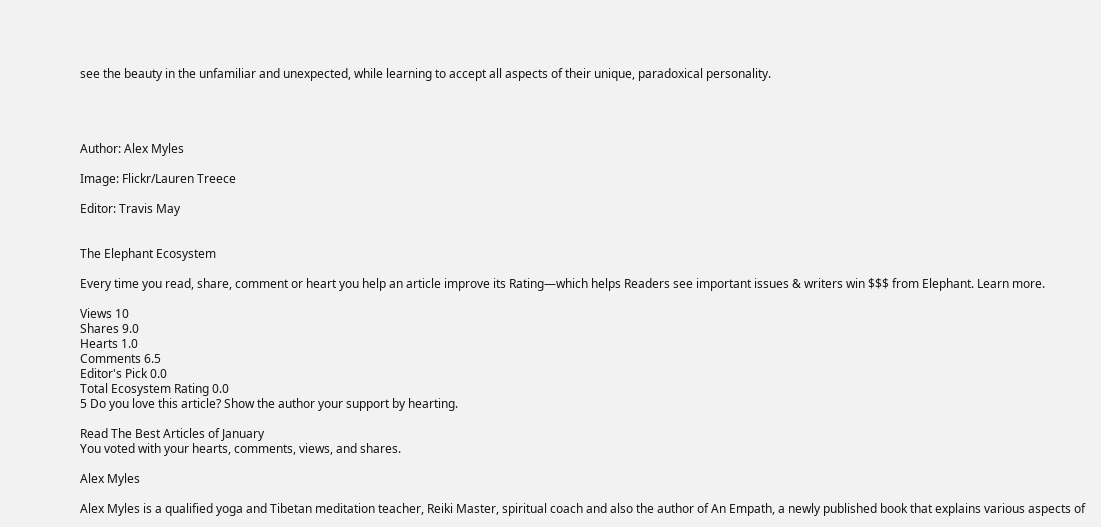see the beauty in the unfamiliar and unexpected, while learning to accept all aspects of their unique, paradoxical personality.




Author: Alex Myles

Image: Flickr/Lauren Treece

Editor: Travis May


The Elephant Ecosystem

Every time you read, share, comment or heart you help an article improve its Rating—which helps Readers see important issues & writers win $$$ from Elephant. Learn more.

Views 10
Shares 9.0
Hearts 1.0
Comments 6.5
Editor's Pick 0.0
Total Ecosystem Rating 0.0
5 Do you love this article? Show the author your support by hearting.

Read The Best Articles of January
You voted with your hearts, comments, views, and shares.

Alex Myles

Alex Myles is a qualified yoga and Tibetan meditation teacher, Reiki Master, spiritual coach and also the author of An Empath, a newly published book that explains various aspects of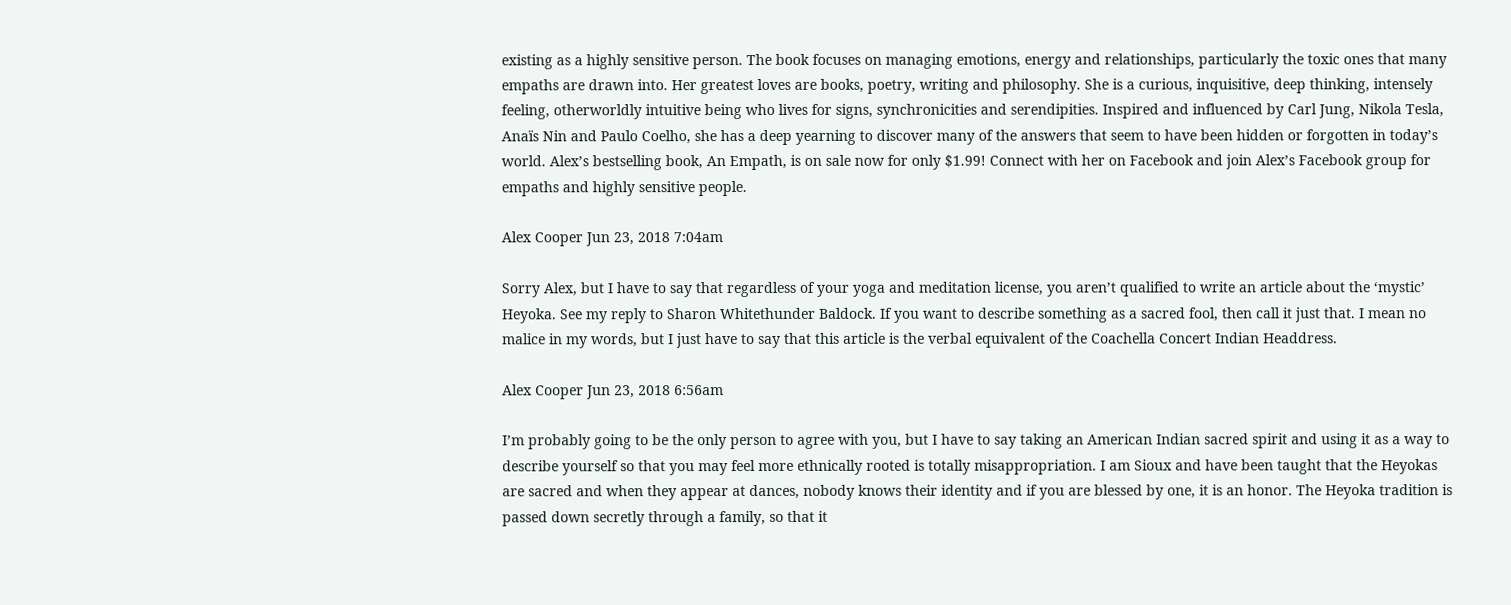existing as a highly sensitive person. The book focuses on managing emotions, energy and relationships, particularly the toxic ones that many empaths are drawn into. Her greatest loves are books, poetry, writing and philosophy. She is a curious, inquisitive, deep thinking, intensely feeling, otherworldly intuitive being who lives for signs, synchronicities and serendipities. Inspired and influenced by Carl Jung, Nikola Tesla, Anaïs Nin and Paulo Coelho, she has a deep yearning to discover many of the answers that seem to have been hidden or forgotten in today’s world. Alex’s bestselling book, An Empath, is on sale now for only $1.99! Connect with her on Facebook and join Alex’s Facebook group for empaths and highly sensitive people.

Alex Cooper Jun 23, 2018 7:04am

Sorry Alex, but I have to say that regardless of your yoga and meditation license, you aren’t qualified to write an article about the ‘mystic’ Heyoka. See my reply to Sharon Whitethunder Baldock. If you want to describe something as a sacred fool, then call it just that. I mean no malice in my words, but I just have to say that this article is the verbal equivalent of the Coachella Concert Indian Headdress.

Alex Cooper Jun 23, 2018 6:56am

I’m probably going to be the only person to agree with you, but I have to say taking an American Indian sacred spirit and using it as a way to describe yourself so that you may feel more ethnically rooted is totally misappropriation. I am Sioux and have been taught that the Heyokas are sacred and when they appear at dances, nobody knows their identity and if you are blessed by one, it is an honor. The Heyoka tradition is passed down secretly through a family, so that it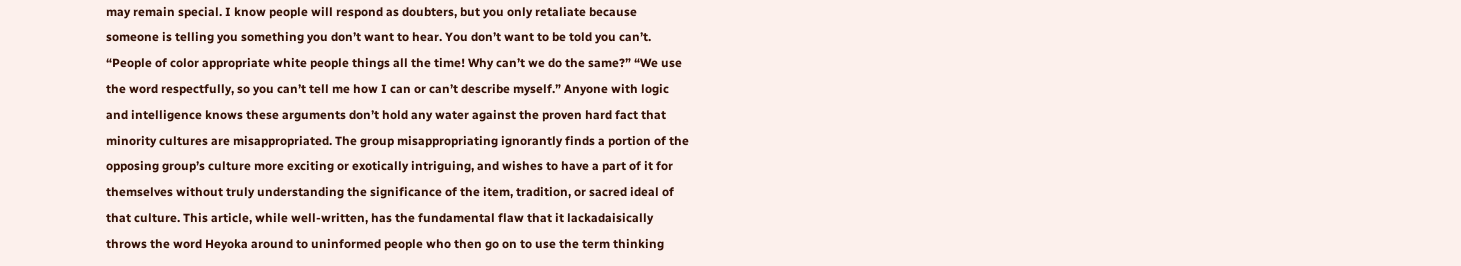may remain special. I know people will respond as doubters, but you only retaliate because someone is telling you something you don’t want to hear. You don’t want to be told you can’t. “People of color appropriate white people things all the time! Why can’t we do the same?” “We use the word respectfully, so you can’t tell me how I can or can’t describe myself.” Anyone with logic and intelligence knows these arguments don’t hold any water against the proven hard fact that minority cultures are misappropriated. The group misappropriating ignorantly finds a portion of the opposing group’s culture more exciting or exotically intriguing, and wishes to have a part of it for themselves without truly understanding the significance of the item, tradition, or sacred ideal of that culture. This article, while well-written, has the fundamental flaw that it lackadaisically throws the word Heyoka around to uninformed people who then go on to use the term thinking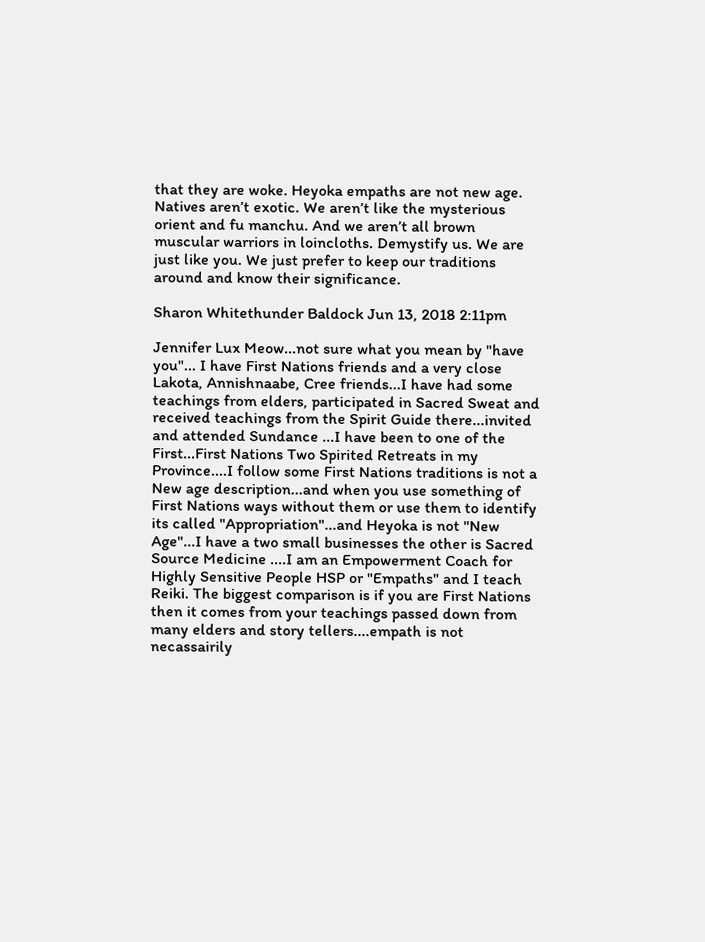that they are woke. Heyoka empaths are not new age. Natives aren’t exotic. We aren’t like the mysterious orient and fu manchu. And we aren’t all brown muscular warriors in loincloths. Demystify us. We are just like you. We just prefer to keep our traditions around and know their significance.

Sharon Whitethunder Baldock Jun 13, 2018 2:11pm

Jennifer Lux Meow...not sure what you mean by "have you"... I have First Nations friends and a very close Lakota, Annishnaabe, Cree friends...I have had some teachings from elders, participated in Sacred Sweat and received teachings from the Spirit Guide there...invited and attended Sundance ...I have been to one of the First...First Nations Two Spirited Retreats in my Province....I follow some First Nations traditions is not a New age description...and when you use something of First Nations ways without them or use them to identify its called "Appropriation"...and Heyoka is not "New Age"...I have a two small businesses the other is Sacred Source Medicine ....I am an Empowerment Coach for Highly Sensitive People HSP or "Empaths" and I teach Reiki. The biggest comparison is if you are First Nations then it comes from your teachings passed down from many elders and story tellers....empath is not necassairily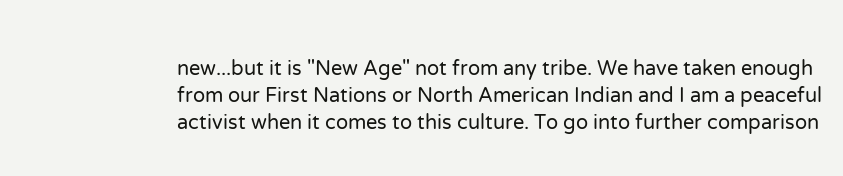new...but it is "New Age" not from any tribe. We have taken enough from our First Nations or North American Indian and I am a peaceful activist when it comes to this culture. To go into further comparison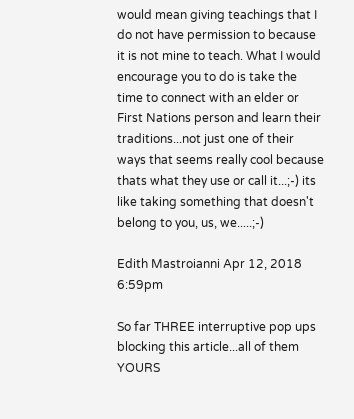would mean giving teachings that I do not have permission to because it is not mine to teach. What I would encourage you to do is take the time to connect with an elder or First Nations person and learn their traditions...not just one of their ways that seems really cool because thats what they use or call it...;-) its like taking something that doesn't belong to you, us, we.....;-)

Edith Mastroianni Apr 12, 2018 6:59pm

So far THREE interruptive pop ups blocking this article...all of them YOURS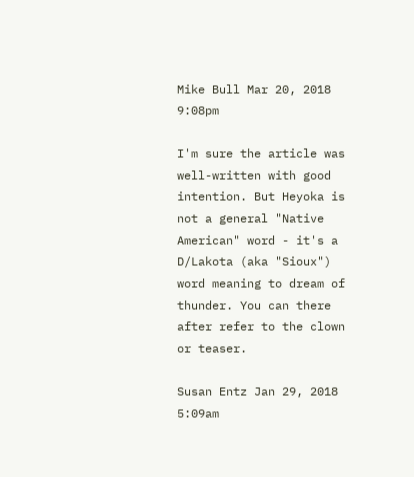Mike Bull Mar 20, 2018 9:08pm

I'm sure the article was well-written with good intention. But Heyoka is not a general "Native American" word - it's a D/Lakota (aka "Sioux") word meaning to dream of thunder. You can there after refer to the clown or teaser.

Susan Entz Jan 29, 2018 5:09am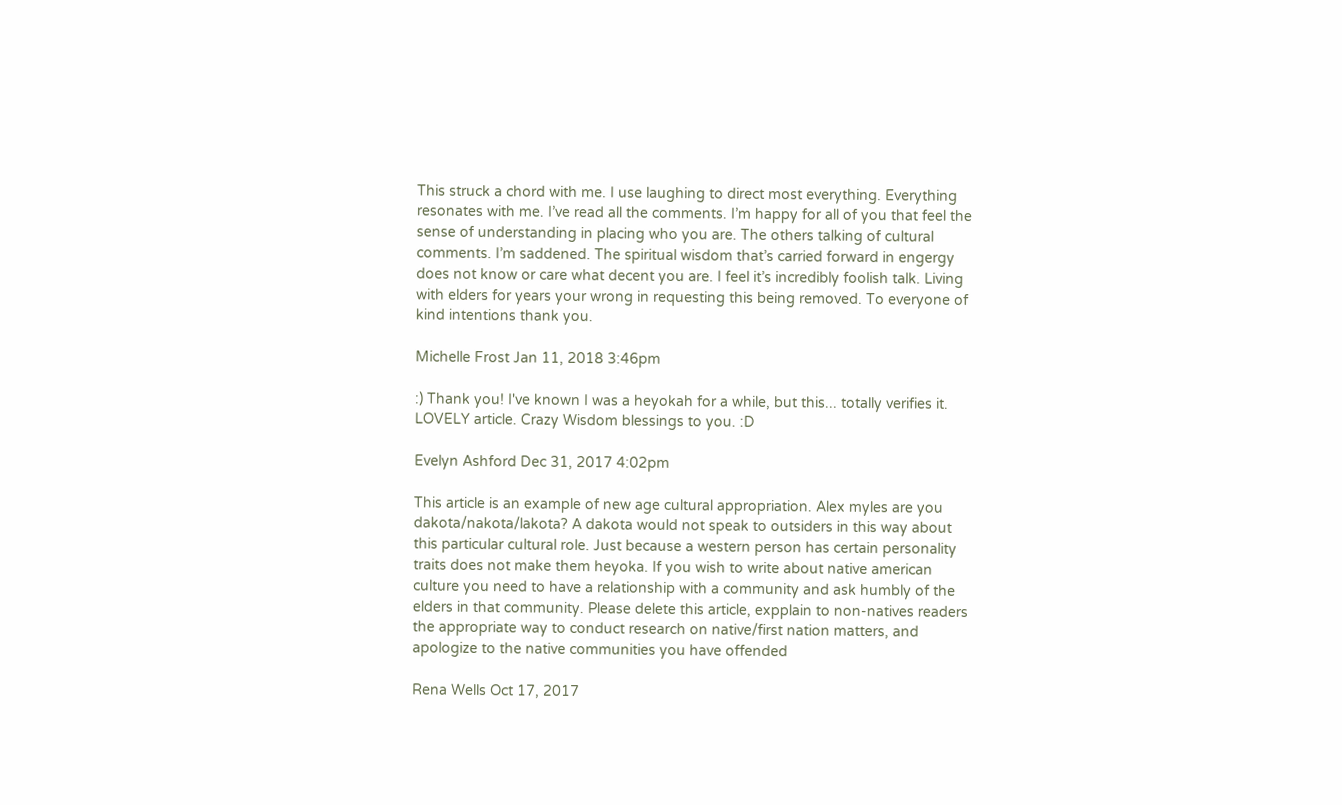This struck a chord with me. I use laughing to direct most everything. Everything resonates with me. I’ve read all the comments. I’m happy for all of you that feel the sense of understanding in placing who you are. The others talking of cultural comments. I’m saddened. The spiritual wisdom that’s carried forward in engergy does not know or care what decent you are. I feel it’s incredibly foolish talk. Living with elders for years your wrong in requesting this being removed. To everyone of kind intentions thank you.

Michelle Frost Jan 11, 2018 3:46pm

:) Thank you! I've known I was a heyokah for a while, but this... totally verifies it. LOVELY article. Crazy Wisdom blessings to you. :D

Evelyn Ashford Dec 31, 2017 4:02pm

This article is an example of new age cultural appropriation. Alex myles are you dakota/nakota/lakota? A dakota would not speak to outsiders in this way about this particular cultural role. Just because a western person has certain personality traits does not make them heyoka. If you wish to write about native american culture you need to have a relationship with a community and ask humbly of the elders in that community. Please delete this article, expplain to non-natives readers the appropriate way to conduct research on native/first nation matters, and apologize to the native communities you have offended

Rena Wells Oct 17, 2017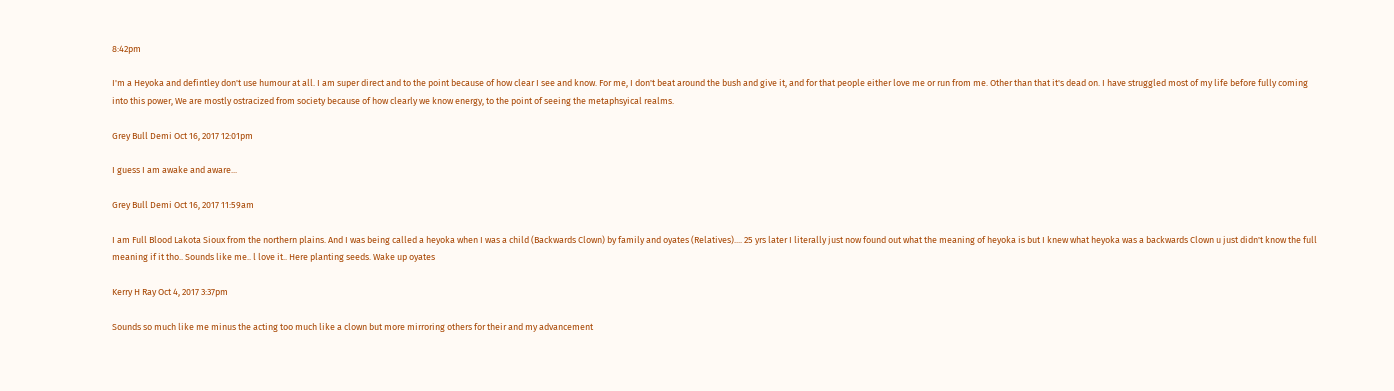8:42pm

I'm a Heyoka and defintley don't use humour at all. I am super direct and to the point because of how clear I see and know. For me, I don't beat around the bush and give it, and for that people either love me or run from me. Other than that it's dead on. I have struggled most of my life before fully coming into this power, We are mostly ostracized from society because of how clearly we know energy, to the point of seeing the metaphsyical realms.

Grey Bull Demi Oct 16, 2017 12:01pm

I guess I am awake and aware...

Grey Bull Demi Oct 16, 2017 11:59am

I am Full Blood Lakota Sioux from the northern plains. And I was being called a heyoka when I was a child (Backwards Clown) by family and oyates (Relatives).... 25 yrs later I literally just now found out what the meaning of heyoka is but I knew what heyoka was a backwards Clown u just didn't know the full meaning if it tho.. Sounds like me.. l love it.. Here planting seeds. Wake up oyates

Kerry H Ray Oct 4, 2017 3:37pm

Sounds so much like me minus the acting too much like a clown but more mirroring others for their and my advancement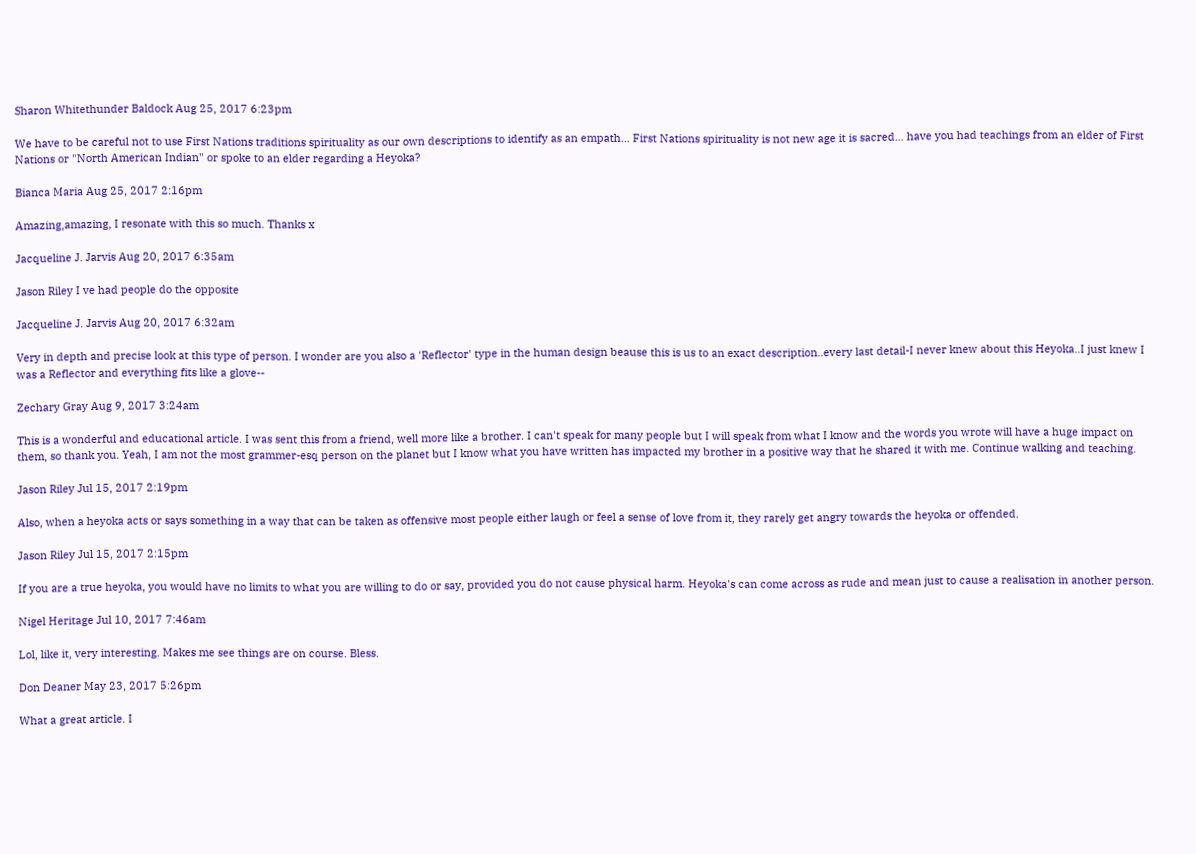Sharon Whitethunder Baldock Aug 25, 2017 6:23pm

We have to be careful not to use First Nations traditions spirituality as our own descriptions to identify as an empath... First Nations spirituality is not new age it is sacred... have you had teachings from an elder of First Nations or "North American Indian" or spoke to an elder regarding a Heyoka?

Bianca Maria Aug 25, 2017 2:16pm

Amazing,amazing, I resonate with this so much. Thanks x

Jacqueline J. Jarvis Aug 20, 2017 6:35am

Jason Riley I ve had people do the opposite

Jacqueline J. Jarvis Aug 20, 2017 6:32am

Very in depth and precise look at this type of person. I wonder are you also a 'Reflector' type in the human design beause this is us to an exact description..every last detail-I never knew about this Heyoka..I just knew I was a Reflector and everything fits like a glove--

Zechary Gray Aug 9, 2017 3:24am

This is a wonderful and educational article. I was sent this from a friend, well more like a brother. I can't speak for many people but I will speak from what I know and the words you wrote will have a huge impact on them, so thank you. Yeah, I am not the most grammer-esq person on the planet but I know what you have written has impacted my brother in a positive way that he shared it with me. Continue walking and teaching.

Jason Riley Jul 15, 2017 2:19pm

Also, when a heyoka acts or says something in a way that can be taken as offensive most people either laugh or feel a sense of love from it, they rarely get angry towards the heyoka or offended.

Jason Riley Jul 15, 2017 2:15pm

If you are a true heyoka, you would have no limits to what you are willing to do or say, provided you do not cause physical harm. Heyoka's can come across as rude and mean just to cause a realisation in another person.

Nigel Heritage Jul 10, 2017 7:46am

Lol, like it, very interesting. Makes me see things are on course. Bless.

Don Deaner May 23, 2017 5:26pm

What a great article. I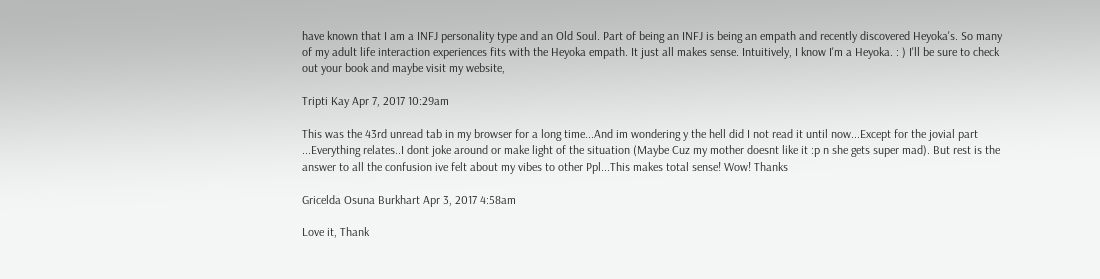have known that I am a INFJ personality type and an Old Soul. Part of being an INFJ is being an empath and recently discovered Heyoka's. So many of my adult life interaction experiences fits with the Heyoka empath. It just all makes sense. Intuitively, I know I'm a Heyoka. : ) I'll be sure to check out your book and maybe visit my website,

Tripti Kay Apr 7, 2017 10:29am

This was the 43rd unread tab in my browser for a long time...And im wondering y the hell did I not read it until now...Except for the jovial part ...Everything relates..I dont joke around or make light of the situation (Maybe Cuz my mother doesnt like it :p n she gets super mad). But rest is the answer to all the confusion ive felt about my vibes to other Ppl...This makes total sense! Wow! Thanks

Gricelda Osuna Burkhart Apr 3, 2017 4:58am

Love it, Thank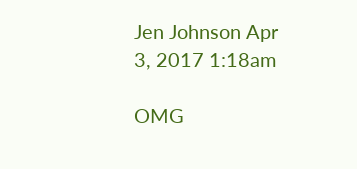Jen Johnson Apr 3, 2017 1:18am

OMG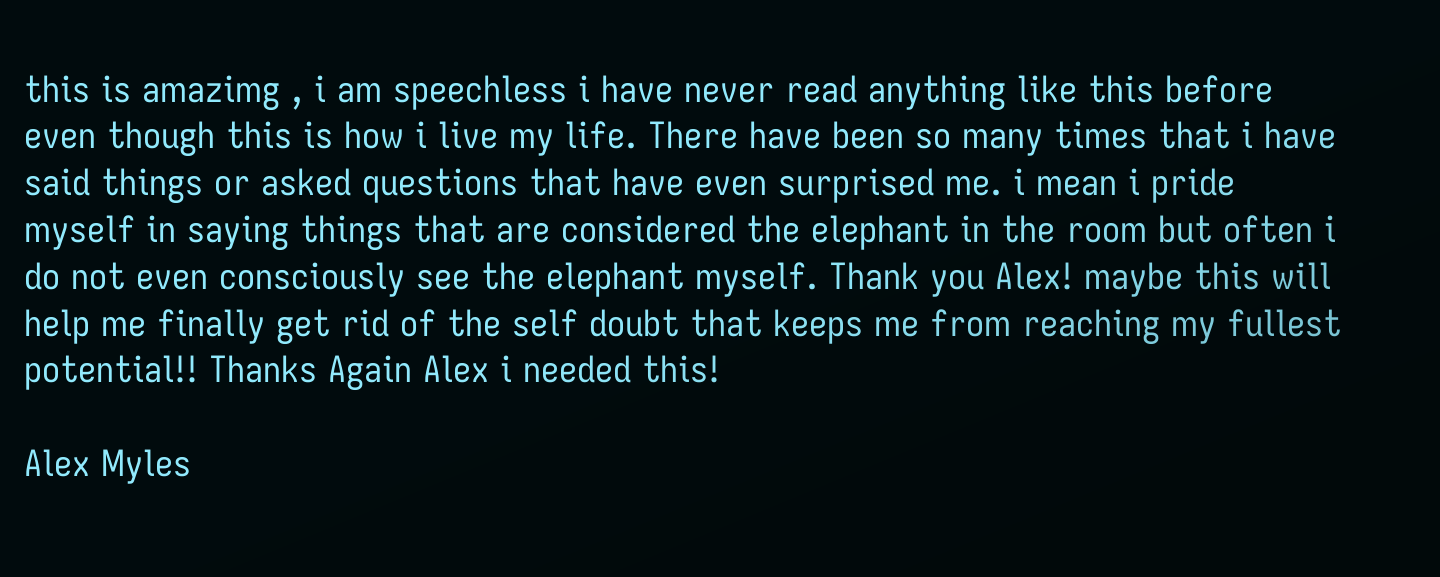this is amazimg , i am speechless i have never read anything like this before even though this is how i live my life. There have been so many times that i have said things or asked questions that have even surprised me. i mean i pride myself in saying things that are considered the elephant in the room but often i do not even consciously see the elephant myself. Thank you Alex! maybe this will help me finally get rid of the self doubt that keeps me from reaching my fullest potential!! Thanks Again Alex i needed this!

Alex Myles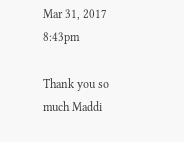Mar 31, 2017 8:43pm

Thank you so much Maddi